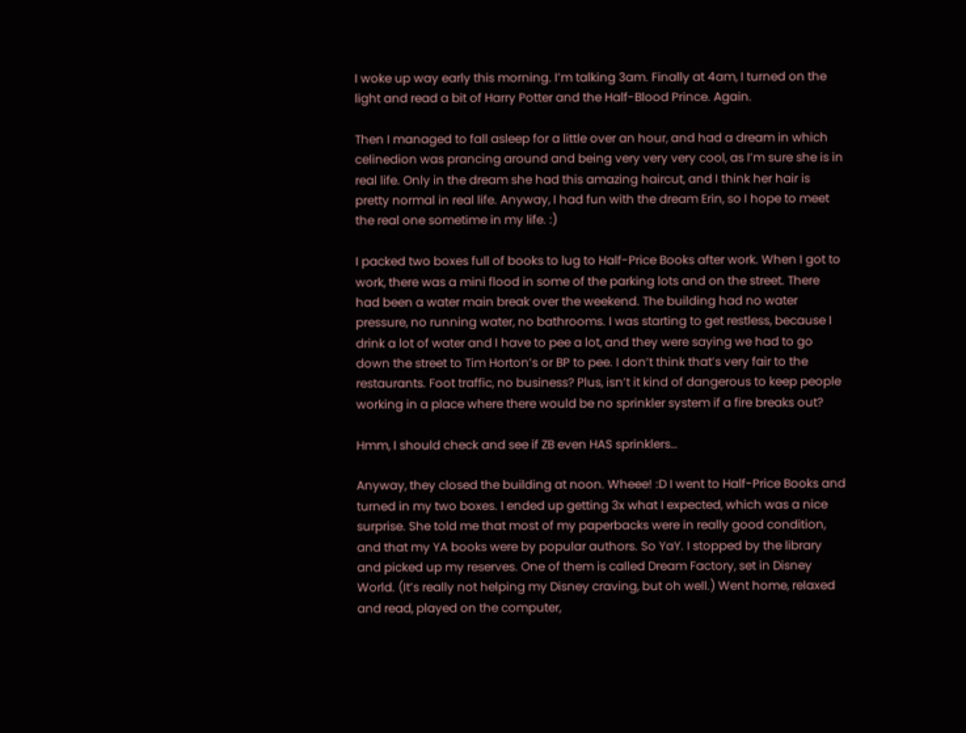I woke up way early this morning. I’m talking 3am. Finally at 4am, I turned on the light and read a bit of Harry Potter and the Half-Blood Prince. Again.

Then I managed to fall asleep for a little over an hour, and had a dream in which celinedion was prancing around and being very very very cool, as I’m sure she is in real life. Only in the dream she had this amazing haircut, and I think her hair is pretty normal in real life. Anyway, I had fun with the dream Erin, so I hope to meet the real one sometime in my life. :)

I packed two boxes full of books to lug to Half-Price Books after work. When I got to work, there was a mini flood in some of the parking lots and on the street. There had been a water main break over the weekend. The building had no water pressure, no running water, no bathrooms. I was starting to get restless, because I drink a lot of water and I have to pee a lot, and they were saying we had to go down the street to Tim Horton’s or BP to pee. I don’t think that’s very fair to the restaurants. Foot traffic, no business? Plus, isn’t it kind of dangerous to keep people working in a place where there would be no sprinkler system if a fire breaks out?

Hmm, I should check and see if ZB even HAS sprinklers…

Anyway, they closed the building at noon. Wheee! :D I went to Half-Price Books and turned in my two boxes. I ended up getting 3x what I expected, which was a nice surprise. She told me that most of my paperbacks were in really good condition, and that my YA books were by popular authors. So YaY. I stopped by the library and picked up my reserves. One of them is called Dream Factory, set in Disney World. (It’s really not helping my Disney craving, but oh well.) Went home, relaxed and read, played on the computer,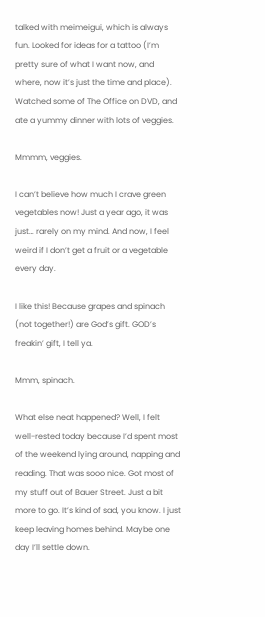talked with meimeigui, which is always fun. Looked for ideas for a tattoo (I’m pretty sure of what I want now, and where, now it’s just the time and place). Watched some of The Office on DVD, and ate a yummy dinner with lots of veggies.

Mmmm, veggies.

I can’t believe how much I crave green vegetables now! Just a year ago, it was just… rarely on my mind. And now, I feel weird if I don’t get a fruit or a vegetable every day.

I like this! Because grapes and spinach (not together!) are God’s gift. GOD’s freakin’ gift, I tell ya.

Mmm, spinach.

What else neat happened? Well, I felt well-rested today because I’d spent most of the weekend lying around, napping and reading. That was sooo nice. Got most of my stuff out of Bauer Street. Just a bit more to go. It’s kind of sad, you know. I just keep leaving homes behind. Maybe one day I’ll settle down.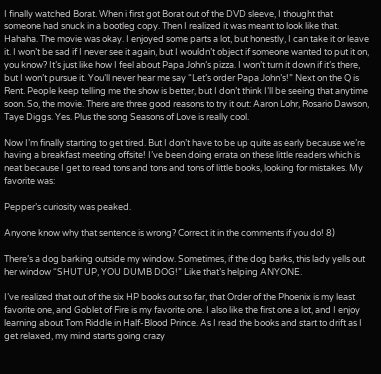I finally watched Borat. When i first got Borat out of the DVD sleeve, I thought that someone had snuck in a bootleg copy. Then I realized it was meant to look like that. Hahaha. The movie was okay. I enjoyed some parts a lot, but honestly, I can take it or leave it. I won’t be sad if I never see it again, but I wouldn’t object if someone wanted to put it on, you know? It’s just like how I feel about Papa John’s pizza. I won’t turn it down if it’s there, but I won’t pursue it. You’ll never hear me say “Let’s order Papa John’s!” Next on the Q is Rent. People keep telling me the show is better, but I don’t think I’ll be seeing that anytime soon. So, the movie. There are three good reasons to try it out: Aaron Lohr, Rosario Dawson, Taye Diggs. Yes. Plus the song Seasons of Love is really cool.

Now I’m finally starting to get tired. But I don’t have to be up quite as early because we’re having a breakfast meeting offsite! I’ve been doing errata on these little readers which is neat because I get to read tons and tons and tons of little books, looking for mistakes. My favorite was:

Pepper’s curiosity was peaked.

Anyone know why that sentence is wrong? Correct it in the comments if you do! 8)

There’s a dog barking outside my window. Sometimes, if the dog barks, this lady yells out her window “SHUT UP, YOU DUMB DOG!” Like that’s helping ANYONE.

I’ve realized that out of the six HP books out so far, that Order of the Phoenix is my least favorite one, and Goblet of Fire is my favorite one. I also like the first one a lot, and I enjoy learning about Tom Riddle in Half-Blood Prince. As I read the books and start to drift as I get relaxed, my mind starts going crazy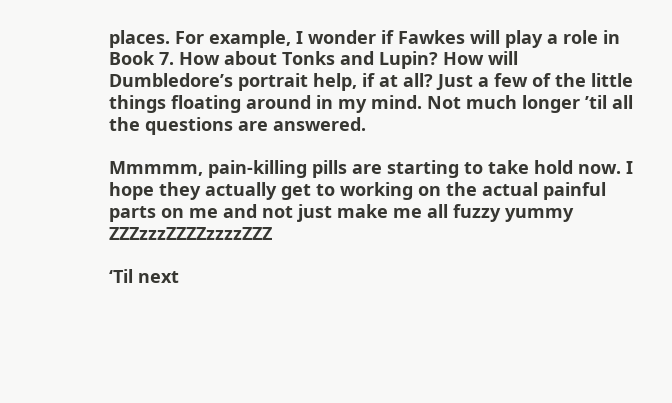places. For example, I wonder if Fawkes will play a role in Book 7. How about Tonks and Lupin? How will Dumbledore’s portrait help, if at all? Just a few of the little things floating around in my mind. Not much longer ’til all the questions are answered.

Mmmmm, pain-killing pills are starting to take hold now. I hope they actually get to working on the actual painful parts on me and not just make me all fuzzy yummy ZZZzzzZZZZzzzzZZZ

‘Til next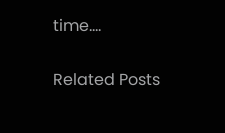time….

Related Posts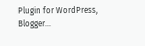Plugin for WordPress, Blogger...